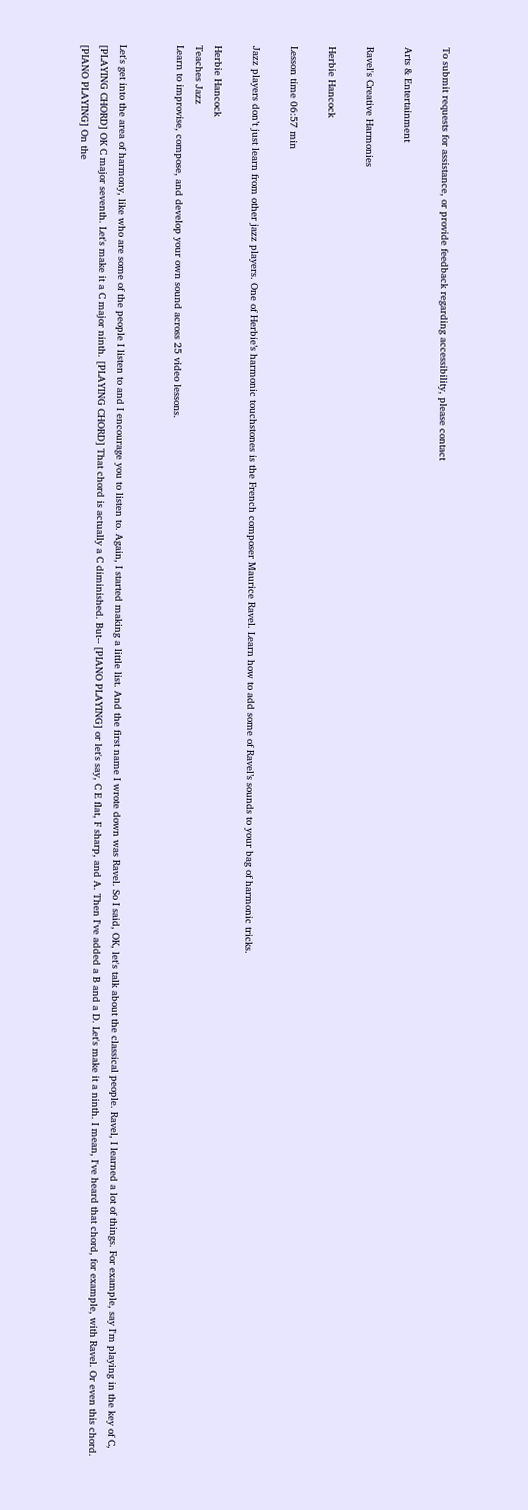To submit requests for assistance, or provide feedback regarding accessibility, please contact

Arts & Entertainment

Ravel's Creative Harmonies

Herbie Hancock

Lesson time 06:57 min

Jazz players don’t just learn from other jazz players. One of Herbie’s harmonic touchstones is the French composer Maurice Ravel. Learn how to add some of Ravel’s sounds to your bag of harmonic tricks.

Herbie Hancock
Teaches Jazz
Learn to improvise, compose, and develop your own sound across 25 video lessons.


Let's get into the area of harmony, like who are some of the people I listen to and I encourage you to listen to. Again, I started making a little list. And the first name I wrote down was Ravel. So I said, OK, let's talk about the classical people. Ravel, I learned a lot of things. For example, say I'm playing in the key of C, [PLAYING CHORD] OK C major seventh. Let's make it a C major ninth. [PLAYING CHORD] That chord is actually a C diminished. But-- [PIANO PLAYING] or let's say, C E flat, F sharp, and A. Then I've added a B and a D. Let's make it a ninth. I mean, I've heard that chord, for example, with Ravel. Or even this chord. [PIANO PLAYING] On the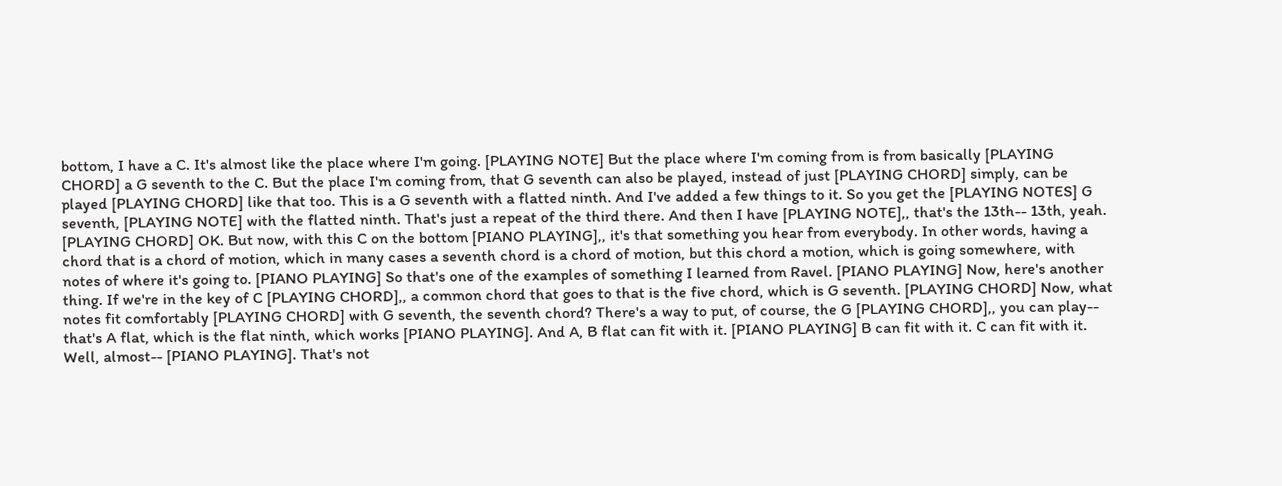bottom, I have a C. It's almost like the place where I'm going. [PLAYING NOTE] But the place where I'm coming from is from basically [PLAYING CHORD] a G seventh to the C. But the place I'm coming from, that G seventh can also be played, instead of just [PLAYING CHORD] simply, can be played [PLAYING CHORD] like that too. This is a G seventh with a flatted ninth. And I've added a few things to it. So you get the [PLAYING NOTES] G seventh, [PLAYING NOTE] with the flatted ninth. That's just a repeat of the third there. And then I have [PLAYING NOTE],, that's the 13th-- 13th, yeah. [PLAYING CHORD] OK. But now, with this C on the bottom [PIANO PLAYING],, it's that something you hear from everybody. In other words, having a chord that is a chord of motion, which in many cases a seventh chord is a chord of motion, but this chord a motion, which is going somewhere, with notes of where it's going to. [PIANO PLAYING] So that's one of the examples of something I learned from Ravel. [PIANO PLAYING] Now, here's another thing. If we're in the key of C [PLAYING CHORD],, a common chord that goes to that is the five chord, which is G seventh. [PLAYING CHORD] Now, what notes fit comfortably [PLAYING CHORD] with G seventh, the seventh chord? There's a way to put, of course, the G [PLAYING CHORD],, you can play-- that's A flat, which is the flat ninth, which works [PIANO PLAYING]. And A, B flat can fit with it. [PIANO PLAYING] B can fit with it. C can fit with it. Well, almost-- [PIANO PLAYING]. That's not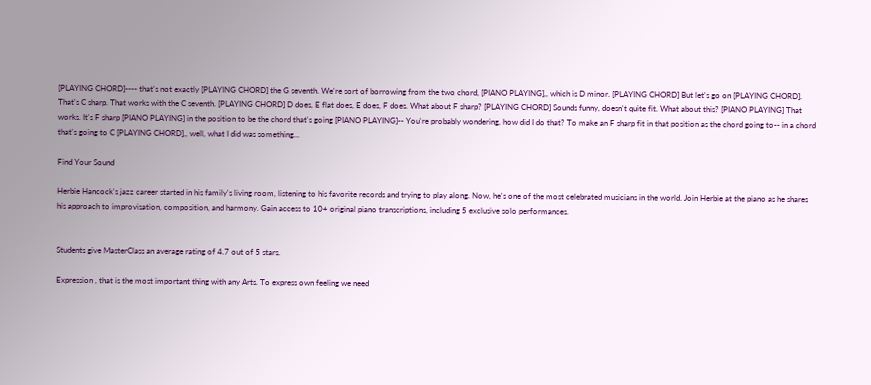[PLAYING CHORD]---- that's not exactly [PLAYING CHORD] the G seventh. We're sort of borrowing from the two chord, [PIANO PLAYING],, which is D minor. [PLAYING CHORD] But let's go on [PLAYING CHORD]. That's C sharp. That works with the C seventh. [PLAYING CHORD] D does, E flat does, E does, F does. What about F sharp? [PLAYING CHORD] Sounds funny, doesn't quite fit. What about this? [PIANO PLAYING] That works. It's F sharp [PIANO PLAYING] in the position to be the chord that's going [PIANO PLAYING]-- You're probably wondering, how did I do that? To make an F sharp fit in that position as the chord going to-- in a chord that's going to C [PLAYING CHORD],, well, what I did was something...

Find Your Sound

Herbie Hancock's jazz career started in his family's living room, listening to his favorite records and trying to play along. Now, he's one of the most celebrated musicians in the world. Join Herbie at the piano as he shares his approach to improvisation, composition, and harmony. Gain access to 10+ original piano transcriptions, including 5 exclusive solo performances.


Students give MasterClass an average rating of 4.7 out of 5 stars.

Expression , that is the most important thing with any Arts. To express own feeling we need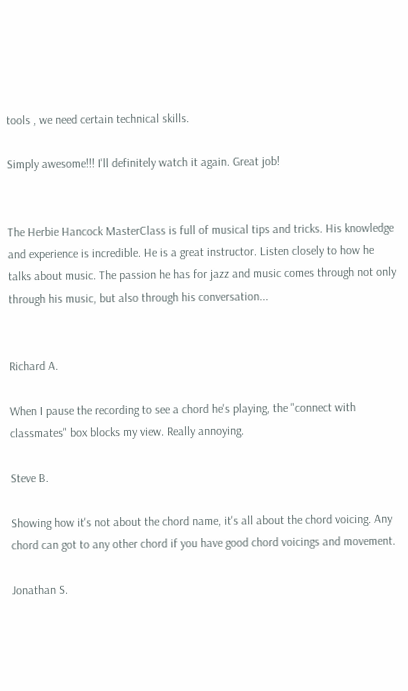tools , we need certain technical skills.

Simply awesome!!! I'll definitely watch it again. Great job!


The Herbie Hancock MasterClass is full of musical tips and tricks. His knowledge and experience is incredible. He is a great instructor. Listen closely to how he talks about music. The passion he has for jazz and music comes through not only through his music, but also through his conversation...


Richard A.

When I pause the recording to see a chord he's playing, the "connect with classmates" box blocks my view. Really annoying.

Steve B.

Showing how it's not about the chord name, it's all about the chord voicing. Any chord can got to any other chord if you have good chord voicings and movement.

Jonathan S.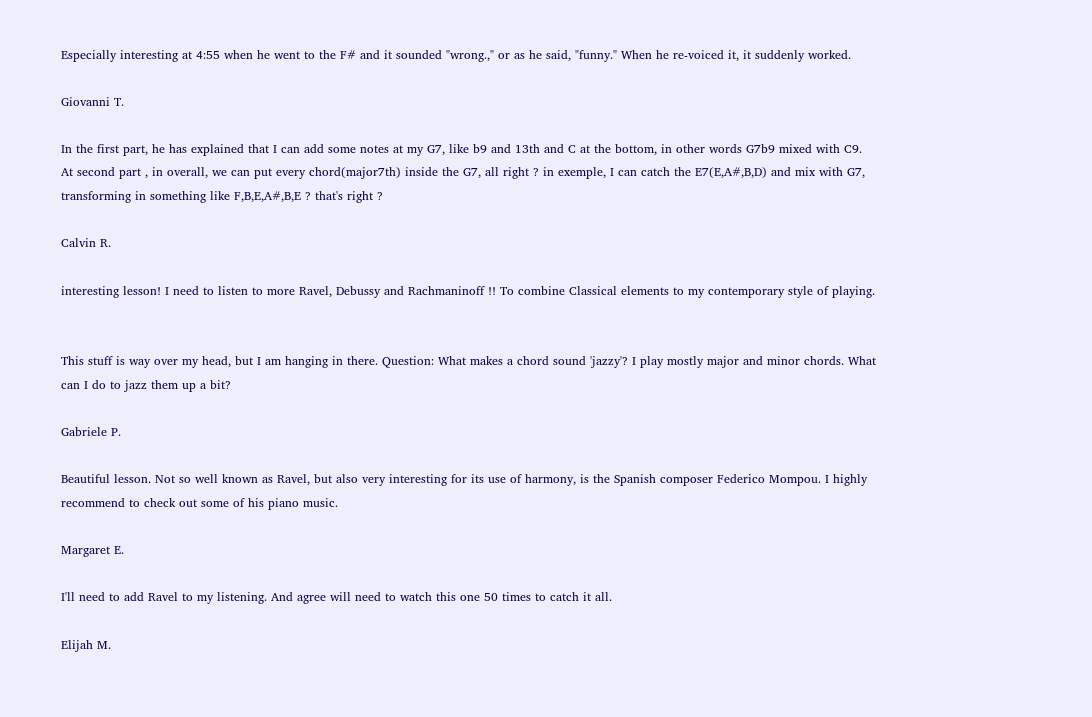Especially interesting at 4:55 when he went to the F# and it sounded "wrong.," or as he said, "funny." When he re-voiced it, it suddenly worked.

Giovanni T.

In the first part, he has explained that I can add some notes at my G7, like b9 and 13th and C at the bottom, in other words G7b9 mixed with C9. At second part , in overall, we can put every chord(major7th) inside the G7, all right ? in exemple, I can catch the E7(E,A#,B,D) and mix with G7, transforming in something like F,B,E,A#,B,E ? that's right ?

Calvin R.

interesting lesson! I need to listen to more Ravel, Debussy and Rachmaninoff !! To combine Classical elements to my contemporary style of playing.


This stuff is way over my head, but I am hanging in there. Question: What makes a chord sound 'jazzy'? I play mostly major and minor chords. What can I do to jazz them up a bit?

Gabriele P.

Beautiful lesson. Not so well known as Ravel, but also very interesting for its use of harmony, is the Spanish composer Federico Mompou. I highly recommend to check out some of his piano music.

Margaret E.

I'll need to add Ravel to my listening. And agree will need to watch this one 50 times to catch it all.

Elijah M.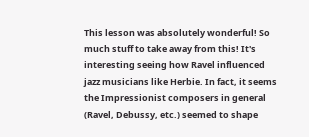This lesson was absolutely wonderful! So much stuff to take away from this! It's interesting seeing how Ravel influenced jazz musicians like Herbie. In fact, it seems the Impressionist composers in general (Ravel, Debussy, etc.) seemed to shape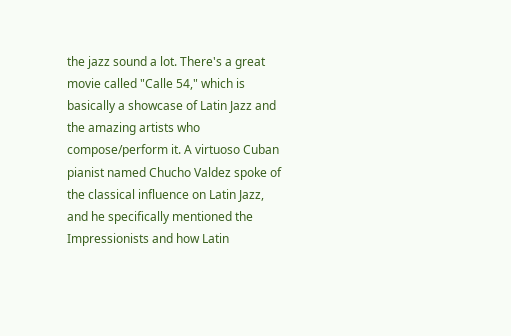the jazz sound a lot. There's a great movie called "Calle 54," which is basically a showcase of Latin Jazz and the amazing artists who compose/perform it. A virtuoso Cuban pianist named Chucho Valdez spoke of the classical influence on Latin Jazz, and he specifically mentioned the Impressionists and how Latin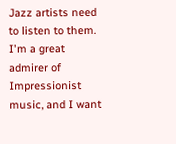Jazz artists need to listen to them. I'm a great admirer of Impressionist music, and I want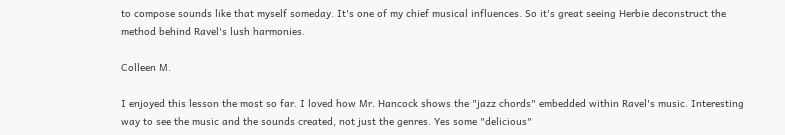to compose sounds like that myself someday. It's one of my chief musical influences. So it's great seeing Herbie deconstruct the method behind Ravel's lush harmonies.

Colleen M.

I enjoyed this lesson the most so far. I loved how Mr. Hancock shows the "jazz chords" embedded within Ravel's music. Interesting way to see the music and the sounds created, not just the genres. Yes some "delicious"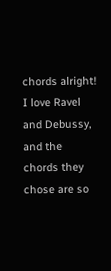chords alright! I love Ravel and Debussy, and the chords they chose are so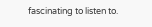fascinating to listen to.